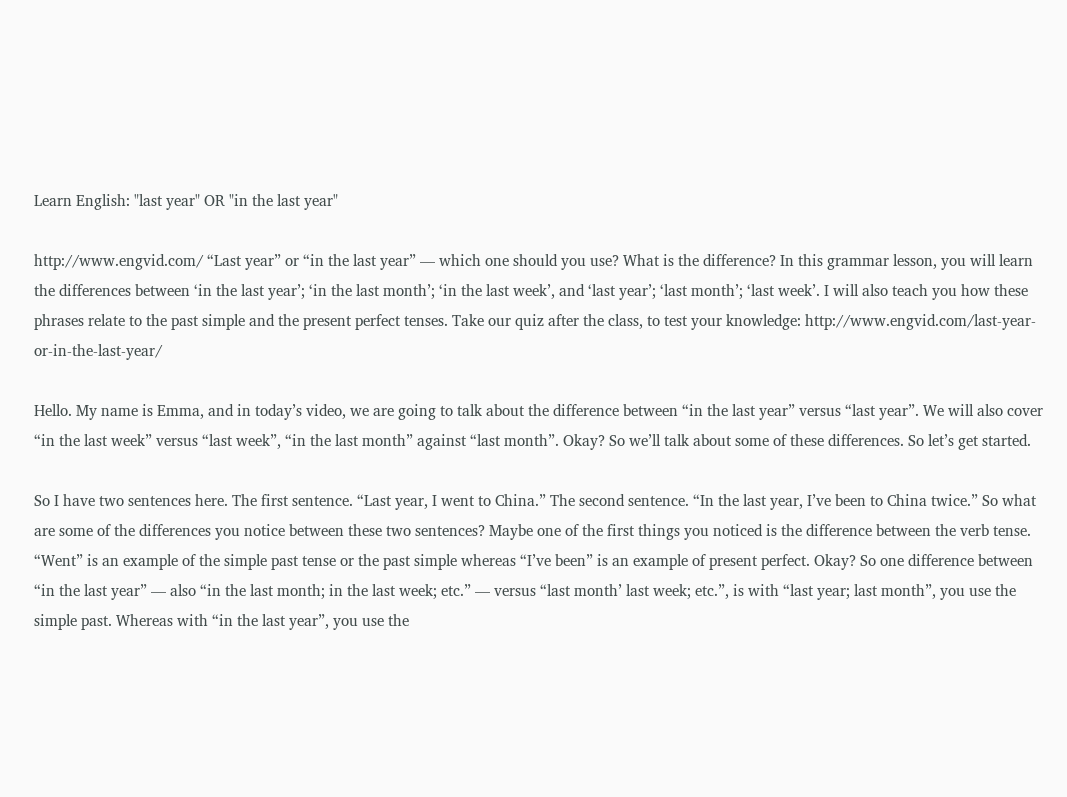Learn English: "last year" OR "in the last year"

http://www.engvid.com/ “Last year” or “in the last year” — which one should you use? What is the difference? In this grammar lesson, you will learn the differences between ‘in the last year’; ‘in the last month’; ‘in the last week’, and ‘last year’; ‘last month’; ‘last week’. I will also teach you how these phrases relate to the past simple and the present perfect tenses. Take our quiz after the class, to test your knowledge: http://www.engvid.com/last-year-or-in-the-last-year/

Hello. My name is Emma, and in today’s video, we are going to talk about the difference between “in the last year” versus “last year”. We will also cover “in the last week” versus “last week”, “in the last month” against “last month”. Okay? So we’ll talk about some of these differences. So let’s get started.

So I have two sentences here. The first sentence. “Last year, I went to China.” The second sentence. “In the last year, I’ve been to China twice.” So what are some of the differences you notice between these two sentences? Maybe one of the first things you noticed is the difference between the verb tense. “Went” is an example of the simple past tense or the past simple whereas “I’ve been” is an example of present perfect. Okay? So one difference between “in the last year” — also “in the last month; in the last week; etc.” — versus “last month’ last week; etc.”, is with “last year; last month”, you use the simple past. Whereas with “in the last year”, you use the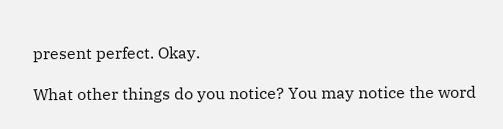present perfect. Okay.

What other things do you notice? You may notice the word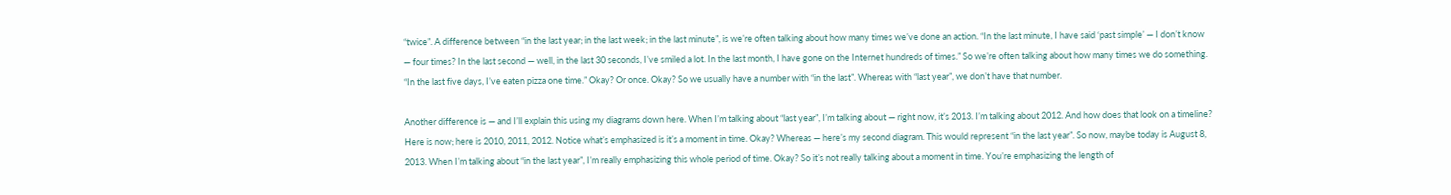“twice”. A difference between “in the last year; in the last week; in the last minute”, is we’re often talking about how many times we’ve done an action. “In the last minute, I have said ‘past simple’ — I don’t know — four times? In the last second — well, in the last 30 seconds, I’ve smiled a lot. In the last month, I have gone on the Internet hundreds of times.” So we’re often talking about how many times we do something. “In the last five days, I’ve eaten pizza one time.” Okay? Or once. Okay? So we usually have a number with “in the last”. Whereas with “last year”, we don’t have that number.

Another difference is — and I’ll explain this using my diagrams down here. When I’m talking about “last year”, I’m talking about — right now, it’s 2013. I’m talking about 2012. And how does that look on a timeline? Here is now; here is 2010, 2011, 2012. Notice what’s emphasized is it’s a moment in time. Okay? Whereas — here’s my second diagram. This would represent “in the last year”. So now, maybe today is August 8, 2013. When I’m talking about “in the last year”, I’m really emphasizing this whole period of time. Okay? So it’s not really talking about a moment in time. You’re emphasizing the length of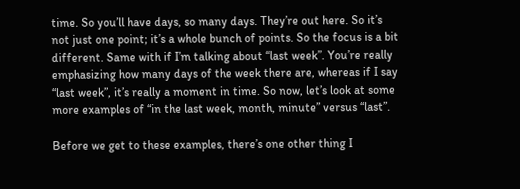time. So you’ll have days, so many days. They’re out here. So it’s not just one point; it’s a whole bunch of points. So the focus is a bit different. Same with if I’m talking about “last week”. You’re really emphasizing how many days of the week there are, whereas if I say “last week”, it’s really a moment in time. So now, let’s look at some more examples of “in the last week, month, minute” versus “last”.

Before we get to these examples, there’s one other thing I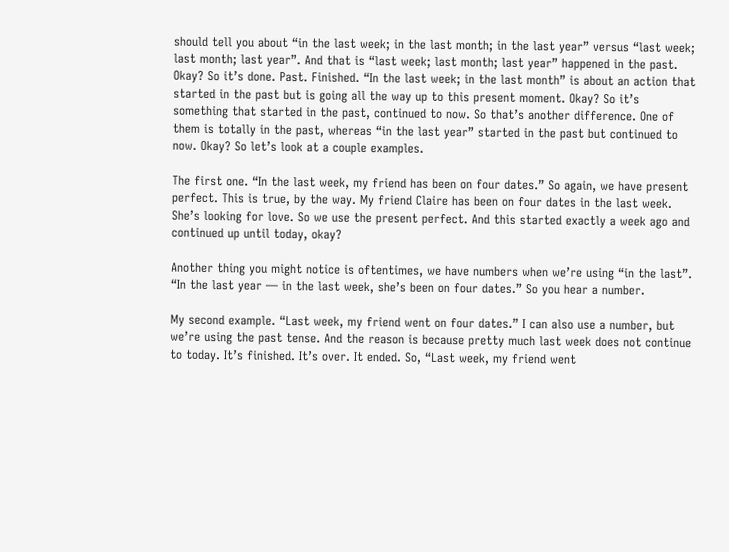should tell you about “in the last week; in the last month; in the last year” versus “last week; last month; last year”. And that is “last week; last month; last year” happened in the past. Okay? So it’s done. Past. Finished. “In the last week; in the last month” is about an action that started in the past but is going all the way up to this present moment. Okay? So it’s something that started in the past, continued to now. So that’s another difference. One of them is totally in the past, whereas “in the last year” started in the past but continued to now. Okay? So let’s look at a couple examples.

The first one. “In the last week, my friend has been on four dates.” So again, we have present perfect. This is true, by the way. My friend Claire has been on four dates in the last week. She’s looking for love. So we use the present perfect. And this started exactly a week ago and continued up until today, okay?

Another thing you might notice is oftentimes, we have numbers when we’re using “in the last”. “In the last year — in the last week, she’s been on four dates.” So you hear a number.

My second example. “Last week, my friend went on four dates.” I can also use a number, but we’re using the past tense. And the reason is because pretty much last week does not continue to today. It’s finished. It’s over. It ended. So, “Last week, my friend went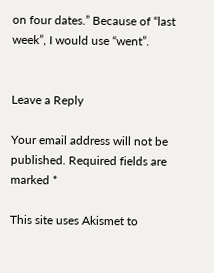on four dates.” Because of “last week”, I would use “went”.


Leave a Reply

Your email address will not be published. Required fields are marked *

This site uses Akismet to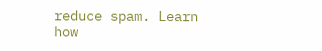reduce spam. Learn how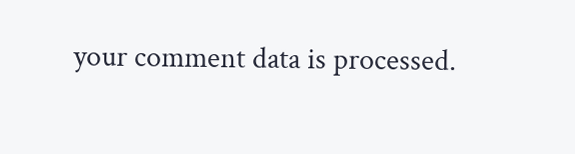your comment data is processed.